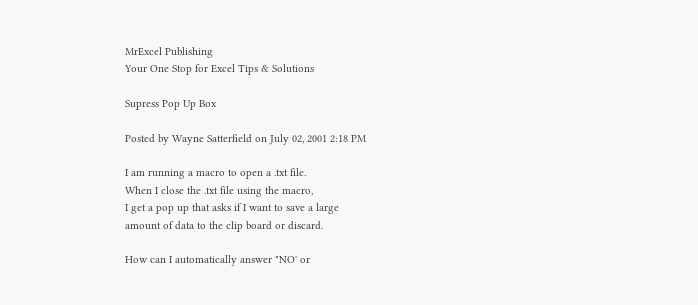MrExcel Publishing
Your One Stop for Excel Tips & Solutions

Supress Pop Up Box

Posted by Wayne Satterfield on July 02, 2001 2:18 PM

I am running a macro to open a .txt file.
When I close the .txt file using the macro,
I get a pop up that asks if I want to save a large
amount of data to the clip board or discard.

How can I automatically answer "NO' or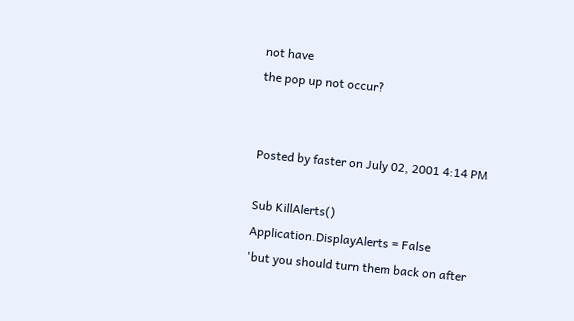not have
the pop up not occur?


Posted by faster on July 02, 2001 4:14 PM

Sub KillAlerts()
Application.DisplayAlerts = False
'but you should turn them back on after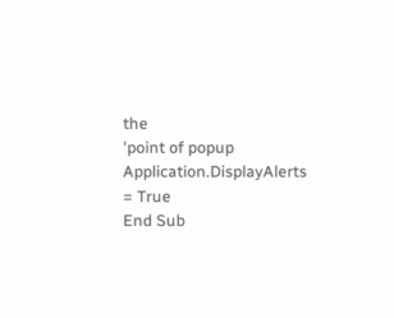the
'point of popup
Application.DisplayAlerts = True
End Sub